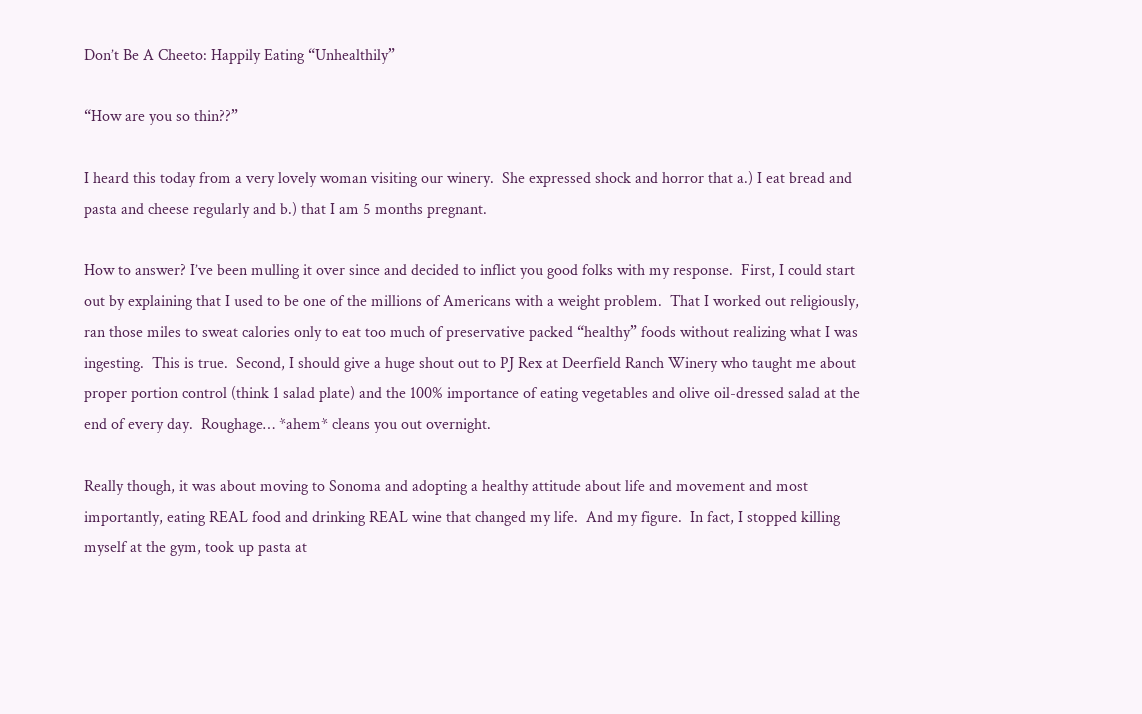Don’t Be A Cheeto: Happily Eating “Unhealthily”

“How are you so thin??”

I heard this today from a very lovely woman visiting our winery.  She expressed shock and horror that a.) I eat bread and pasta and cheese regularly and b.) that I am 5 months pregnant.

How to answer? I’ve been mulling it over since and decided to inflict you good folks with my response.  First, I could start out by explaining that I used to be one of the millions of Americans with a weight problem.  That I worked out religiously, ran those miles to sweat calories only to eat too much of preservative packed “healthy” foods without realizing what I was ingesting.  This is true.  Second, I should give a huge shout out to PJ Rex at Deerfield Ranch Winery who taught me about proper portion control (think 1 salad plate) and the 100% importance of eating vegetables and olive oil-dressed salad at the end of every day.  Roughage… *ahem* cleans you out overnight.

Really though, it was about moving to Sonoma and adopting a healthy attitude about life and movement and most importantly, eating REAL food and drinking REAL wine that changed my life.  And my figure.  In fact, I stopped killing myself at the gym, took up pasta at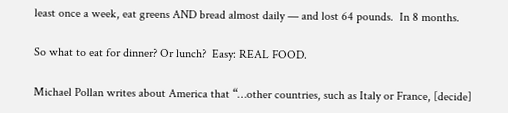least once a week, eat greens AND bread almost daily — and lost 64 pounds.  In 8 months.

So what to eat for dinner? Or lunch?  Easy: REAL FOOD.

Michael Pollan writes about America that “…other countries, such as Italy or France, [decide]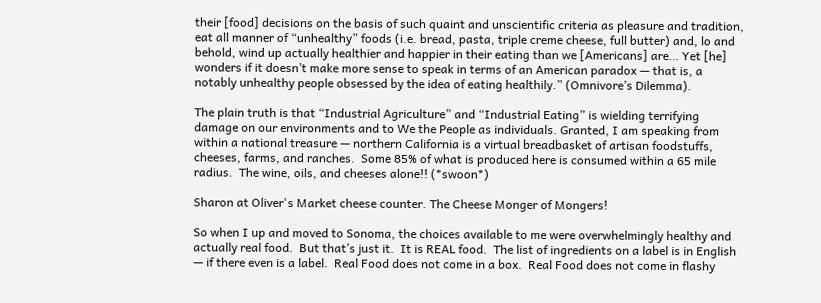their [food] decisions on the basis of such quaint and unscientific criteria as pleasure and tradition, eat all manner of “unhealthy” foods (i.e. bread, pasta, triple creme cheese, full butter) and, lo and behold, wind up actually healthier and happier in their eating than we [Americans] are… Yet [he] wonders if it doesn’t make more sense to speak in terms of an American paradox — that is, a notably unhealthy people obsessed by the idea of eating healthily.” (Omnivore’s Dilemma).

The plain truth is that “Industrial Agriculture” and “Industrial Eating” is wielding terrifying damage on our environments and to We the People as individuals. Granted, I am speaking from within a national treasure — northern California is a virtual breadbasket of artisan foodstuffs, cheeses, farms, and ranches.  Some 85% of what is produced here is consumed within a 65 mile radius.  The wine, oils, and cheeses alone!! (*swoon*)

Sharon at Oliver's Market cheese counter. The Cheese Monger of Mongers!

So when I up and moved to Sonoma, the choices available to me were overwhelmingly healthy and actually real food.  But that’s just it.  It is REAL food.  The list of ingredients on a label is in English — if there even is a label.  Real Food does not come in a box.  Real Food does not come in flashy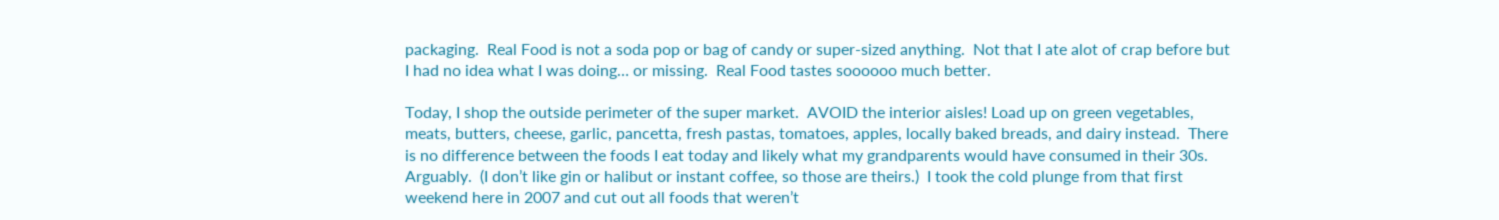packaging.  Real Food is not a soda pop or bag of candy or super-sized anything.  Not that I ate alot of crap before but I had no idea what I was doing… or missing.  Real Food tastes soooooo much better.

Today, I shop the outside perimeter of the super market.  AVOID the interior aisles! Load up on green vegetables, meats, butters, cheese, garlic, pancetta, fresh pastas, tomatoes, apples, locally baked breads, and dairy instead.  There is no difference between the foods I eat today and likely what my grandparents would have consumed in their 30s.  Arguably.  (I don’t like gin or halibut or instant coffee, so those are theirs.)  I took the cold plunge from that first weekend here in 2007 and cut out all foods that weren’t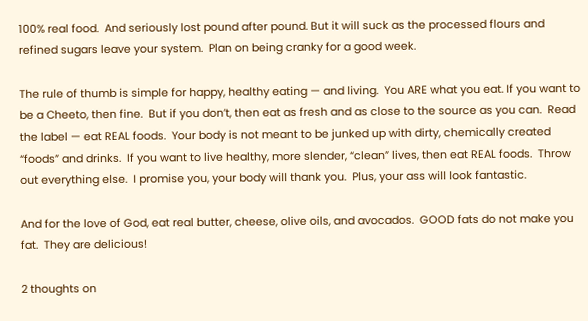100% real food.  And seriously lost pound after pound. But it will suck as the processed flours and refined sugars leave your system.  Plan on being cranky for a good week.

The rule of thumb is simple for happy, healthy eating — and living.  You ARE what you eat. If you want to be a Cheeto, then fine.  But if you don’t, then eat as fresh and as close to the source as you can.  Read the label — eat REAL foods.  Your body is not meant to be junked up with dirty, chemically created “foods” and drinks.  If you want to live healthy, more slender, “clean” lives, then eat REAL foods.  Throw out everything else.  I promise you, your body will thank you.  Plus, your ass will look fantastic.

And for the love of God, eat real butter, cheese, olive oils, and avocados.  GOOD fats do not make you fat.  They are delicious!

2 thoughts on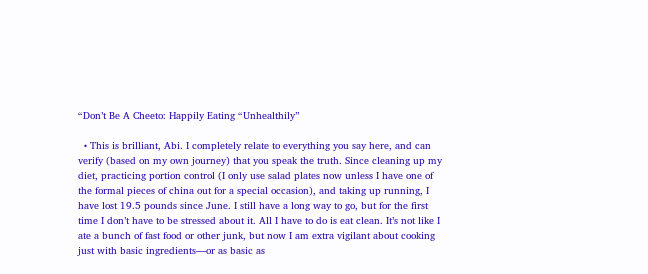“Don’t Be A Cheeto: Happily Eating “Unhealthily”

  • This is brilliant, Abi. I completely relate to everything you say here, and can verify (based on my own journey) that you speak the truth. Since cleaning up my diet, practicing portion control (I only use salad plates now unless I have one of the formal pieces of china out for a special occasion), and taking up running, I have lost 19.5 pounds since June. I still have a long way to go, but for the first time I don’t have to be stressed about it. All I have to do is eat clean. It’s not like I ate a bunch of fast food or other junk, but now I am extra vigilant about cooking just with basic ingredients—or as basic as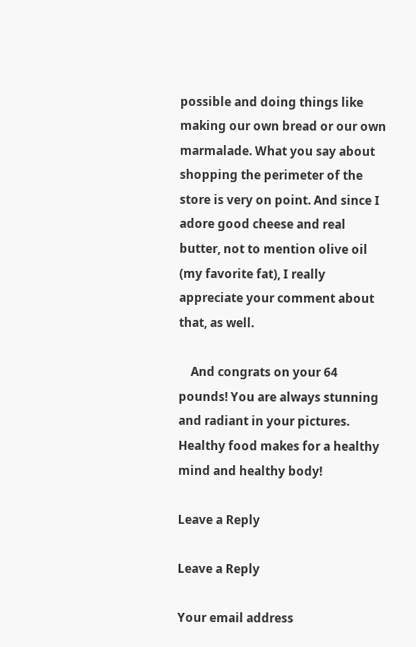possible and doing things like making our own bread or our own marmalade. What you say about shopping the perimeter of the store is very on point. And since I adore good cheese and real butter, not to mention olive oil (my favorite fat), I really appreciate your comment about that, as well.

    And congrats on your 64 pounds! You are always stunning and radiant in your pictures. Healthy food makes for a healthy mind and healthy body!

Leave a Reply

Leave a Reply

Your email address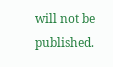will not be published.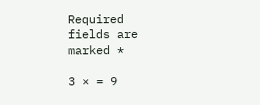Required fields are marked *

3 × = 9